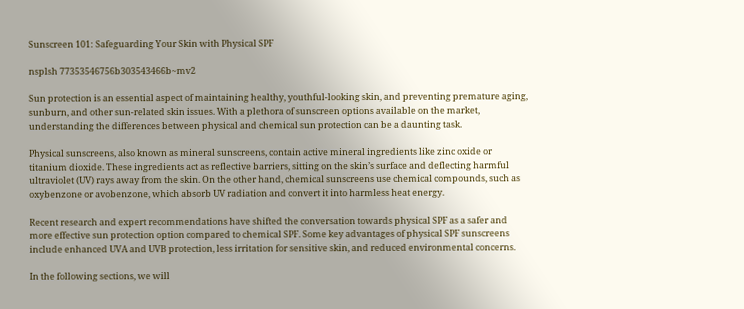Sunscreen 101: Safeguarding Your Skin with Physical SPF

nsplsh 77353546756b303543466b~mv2

Sun protection is an essential aspect of maintaining healthy, youthful-looking skin, and preventing premature aging, sunburn, and other sun-related skin issues. With a plethora of sunscreen options available on the market, understanding the differences between physical and chemical sun protection can be a daunting task.

Physical sunscreens, also known as mineral sunscreens, contain active mineral ingredients like zinc oxide or titanium dioxide. These ingredients act as reflective barriers, sitting on the skin’s surface and deflecting harmful ultraviolet (UV) rays away from the skin. On the other hand, chemical sunscreens use chemical compounds, such as oxybenzone or avobenzone, which absorb UV radiation and convert it into harmless heat energy.

Recent research and expert recommendations have shifted the conversation towards physical SPF as a safer and more effective sun protection option compared to chemical SPF. Some key advantages of physical SPF sunscreens include enhanced UVA and UVB protection, less irritation for sensitive skin, and reduced environmental concerns.

In the following sections, we will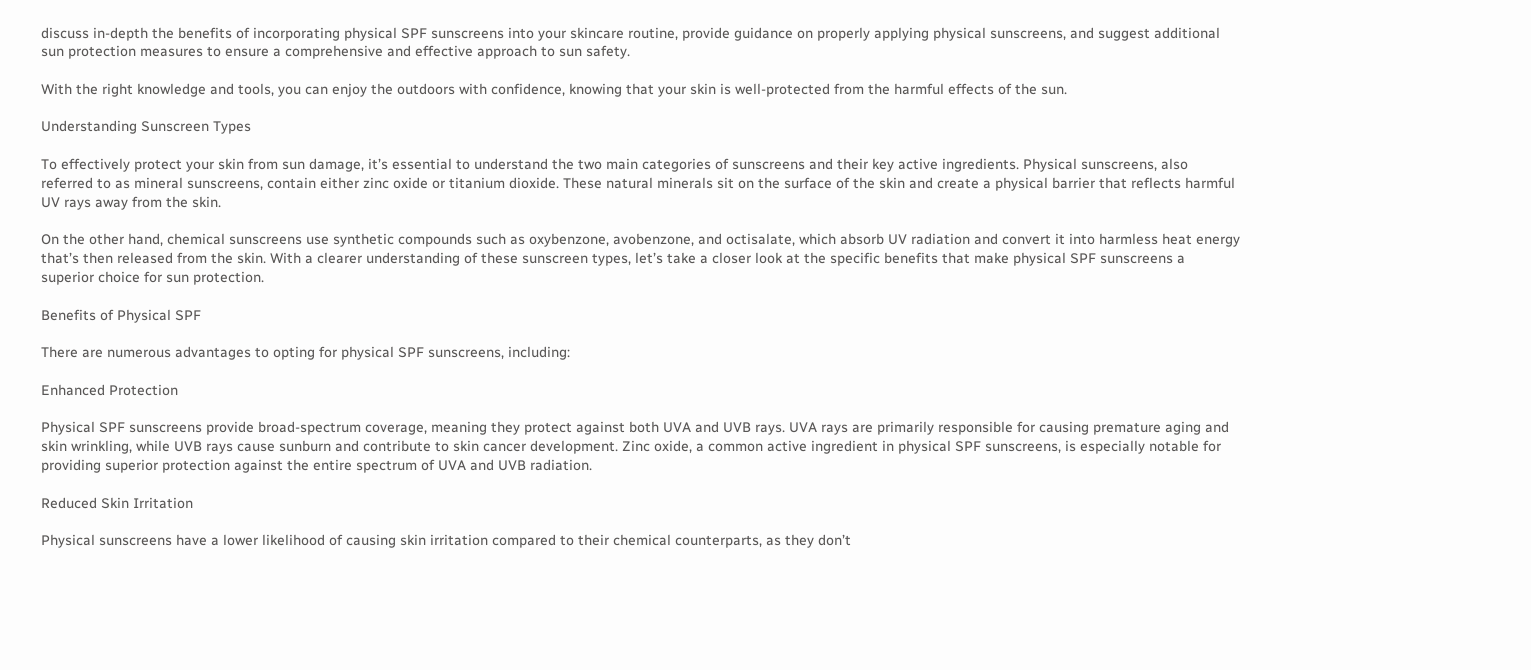discuss in-depth the benefits of incorporating physical SPF sunscreens into your skincare routine, provide guidance on properly applying physical sunscreens, and suggest additional sun protection measures to ensure a comprehensive and effective approach to sun safety.

With the right knowledge and tools, you can enjoy the outdoors with confidence, knowing that your skin is well-protected from the harmful effects of the sun.

Understanding Sunscreen Types

To effectively protect your skin from sun damage, it’s essential to understand the two main categories of sunscreens and their key active ingredients. Physical sunscreens, also referred to as mineral sunscreens, contain either zinc oxide or titanium dioxide. These natural minerals sit on the surface of the skin and create a physical barrier that reflects harmful UV rays away from the skin.

On the other hand, chemical sunscreens use synthetic compounds such as oxybenzone, avobenzone, and octisalate, which absorb UV radiation and convert it into harmless heat energy that’s then released from the skin. With a clearer understanding of these sunscreen types, let’s take a closer look at the specific benefits that make physical SPF sunscreens a superior choice for sun protection.

Benefits of Physical SPF

There are numerous advantages to opting for physical SPF sunscreens, including:

Enhanced Protection

Physical SPF sunscreens provide broad-spectrum coverage, meaning they protect against both UVA and UVB rays. UVA rays are primarily responsible for causing premature aging and skin wrinkling, while UVB rays cause sunburn and contribute to skin cancer development. Zinc oxide, a common active ingredient in physical SPF sunscreens, is especially notable for providing superior protection against the entire spectrum of UVA and UVB radiation.

Reduced Skin Irritation

Physical sunscreens have a lower likelihood of causing skin irritation compared to their chemical counterparts, as they don’t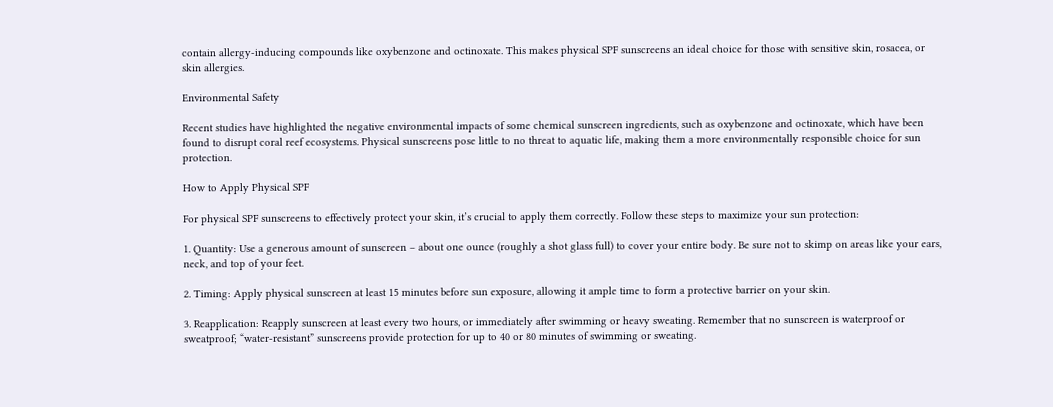contain allergy-inducing compounds like oxybenzone and octinoxate. This makes physical SPF sunscreens an ideal choice for those with sensitive skin, rosacea, or skin allergies.

Environmental Safety

Recent studies have highlighted the negative environmental impacts of some chemical sunscreen ingredients, such as oxybenzone and octinoxate, which have been found to disrupt coral reef ecosystems. Physical sunscreens pose little to no threat to aquatic life, making them a more environmentally responsible choice for sun protection.

How to Apply Physical SPF

For physical SPF sunscreens to effectively protect your skin, it’s crucial to apply them correctly. Follow these steps to maximize your sun protection:

1. Quantity: Use a generous amount of sunscreen – about one ounce (roughly a shot glass full) to cover your entire body. Be sure not to skimp on areas like your ears, neck, and top of your feet.

2. Timing: Apply physical sunscreen at least 15 minutes before sun exposure, allowing it ample time to form a protective barrier on your skin.

3. Reapplication: Reapply sunscreen at least every two hours, or immediately after swimming or heavy sweating. Remember that no sunscreen is waterproof or sweatproof; “water-resistant” sunscreens provide protection for up to 40 or 80 minutes of swimming or sweating.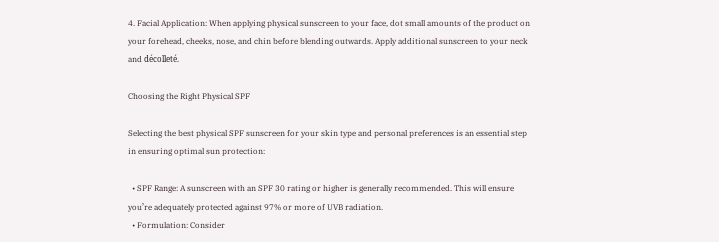4. Facial Application: When applying physical sunscreen to your face, dot small amounts of the product on your forehead, cheeks, nose, and chin before blending outwards. Apply additional sunscreen to your neck and décolleté.

Choosing the Right Physical SPF

Selecting the best physical SPF sunscreen for your skin type and personal preferences is an essential step in ensuring optimal sun protection:

  • SPF Range: A sunscreen with an SPF 30 rating or higher is generally recommended. This will ensure you’re adequately protected against 97% or more of UVB radiation.
  • Formulation: Consider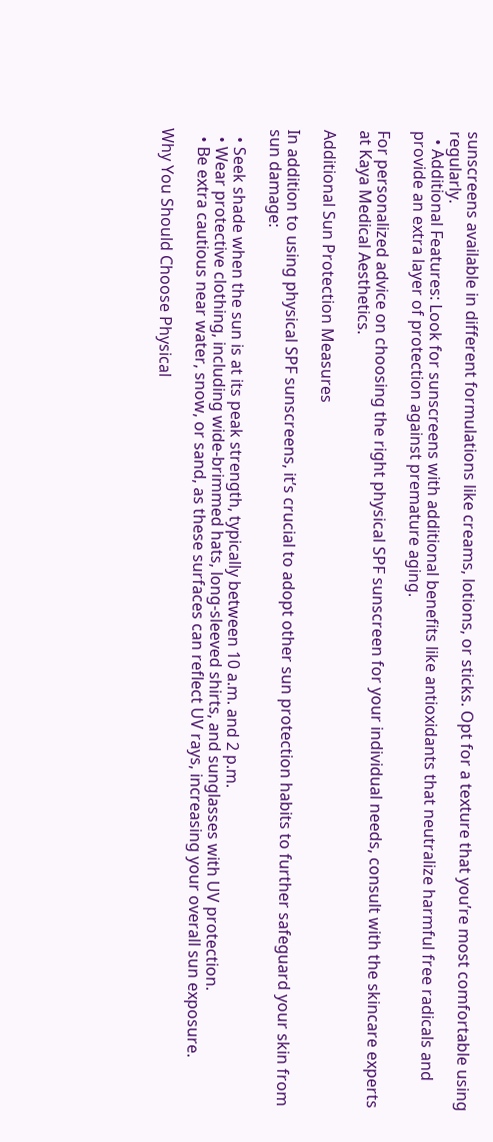sunscreens available in different formulations like creams, lotions, or sticks. Opt for a texture that you’re most comfortable using regularly.
  • Additional Features: Look for sunscreens with additional benefits like antioxidants that neutralize harmful free radicals and provide an extra layer of protection against premature aging.

For personalized advice on choosing the right physical SPF sunscreen for your individual needs, consult with the skincare experts at Kaya Medical Aesthetics.

Additional Sun Protection Measures

In addition to using physical SPF sunscreens, it’s crucial to adopt other sun protection habits to further safeguard your skin from sun damage:

  • Seek shade when the sun is at its peak strength, typically between 10 a.m. and 2 p.m.
  • Wear protective clothing, including wide-brimmed hats, long-sleeved shirts, and sunglasses with UV protection.
  • Be extra cautious near water, snow, or sand, as these surfaces can reflect UV rays, increasing your overall sun exposure.

Why You Should Choose Physical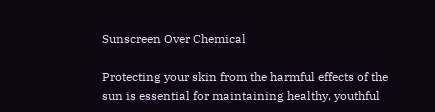Sunscreen Over Chemical

Protecting your skin from the harmful effects of the sun is essential for maintaining healthy, youthful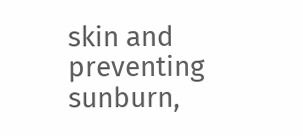skin and preventing sunburn,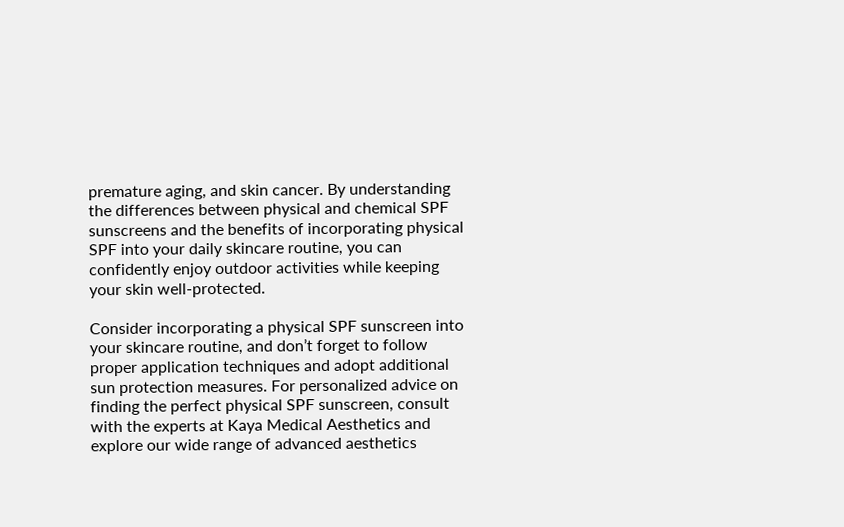premature aging, and skin cancer. By understanding the differences between physical and chemical SPF sunscreens and the benefits of incorporating physical SPF into your daily skincare routine, you can confidently enjoy outdoor activities while keeping your skin well-protected.

Consider incorporating a physical SPF sunscreen into your skincare routine, and don’t forget to follow proper application techniques and adopt additional sun protection measures. For personalized advice on finding the perfect physical SPF sunscreen, consult with the experts at Kaya Medical Aesthetics and explore our wide range of advanced aesthetics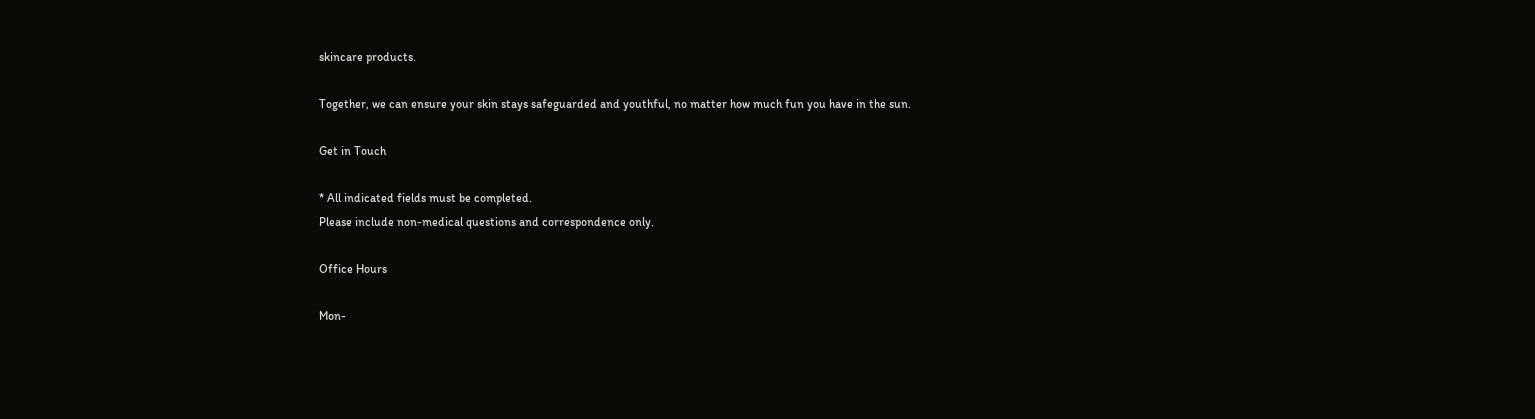skincare products.

Together, we can ensure your skin stays safeguarded and youthful, no matter how much fun you have in the sun.

Get in Touch

* All indicated fields must be completed.
Please include non-medical questions and correspondence only.

Office Hours

Mon-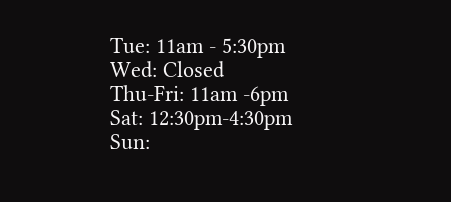Tue: 11am - 5:30pm
Wed: Closed
Thu-Fri: 11am -6pm
Sat: 12:30pm-4:30pm
Sun: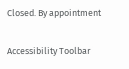Closed. By appointment

Accessibility Toolbar